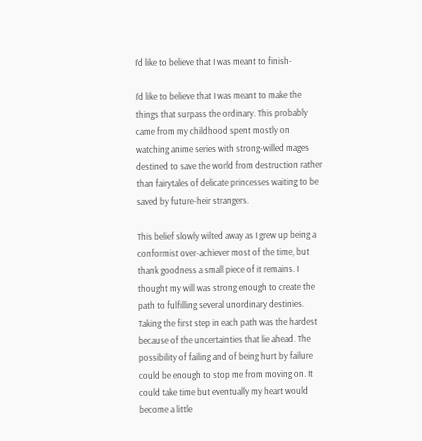I’d like to believe that I was meant to finish-

I’d like to believe that I was meant to make the things that surpass the ordinary. This probably came from my childhood spent mostly on watching anime series with strong-willed mages destined to save the world from destruction rather than fairytales of delicate princesses waiting to be saved by future-heir strangers.

This belief slowly wilted away as I grew up being a conformist over-achiever most of the time, but thank goodness a small piece of it remains. I thought my will was strong enough to create the path to fulfilling several unordinary destinies. Taking the first step in each path was the hardest because of the uncertainties that lie ahead. The possibility of failing and of being hurt by failure could be enough to stop me from moving on. It could take time but eventually my heart would become a little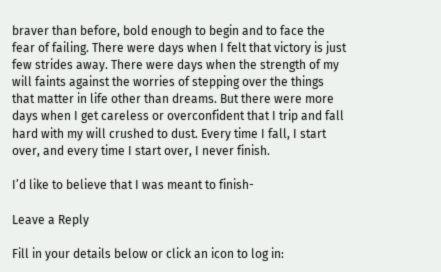braver than before, bold enough to begin and to face the fear of failing. There were days when I felt that victory is just few strides away. There were days when the strength of my will faints against the worries of stepping over the things that matter in life other than dreams. But there were more days when I get careless or overconfident that I trip and fall hard with my will crushed to dust. Every time I fall, I start over, and every time I start over, I never finish.

I’d like to believe that I was meant to finish-

Leave a Reply

Fill in your details below or click an icon to log in: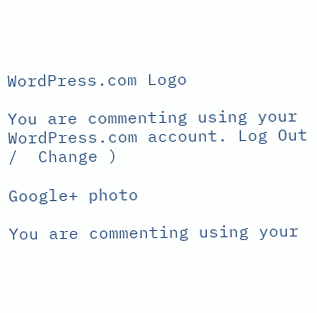WordPress.com Logo

You are commenting using your WordPress.com account. Log Out /  Change )

Google+ photo

You are commenting using your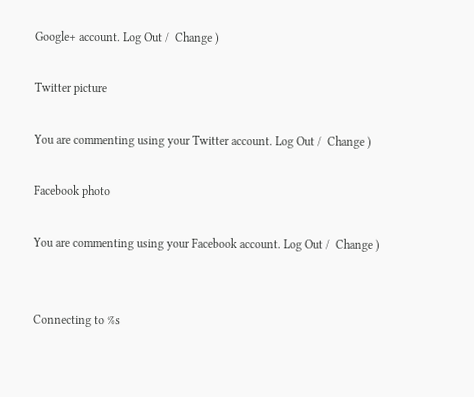Google+ account. Log Out /  Change )

Twitter picture

You are commenting using your Twitter account. Log Out /  Change )

Facebook photo

You are commenting using your Facebook account. Log Out /  Change )


Connecting to %s